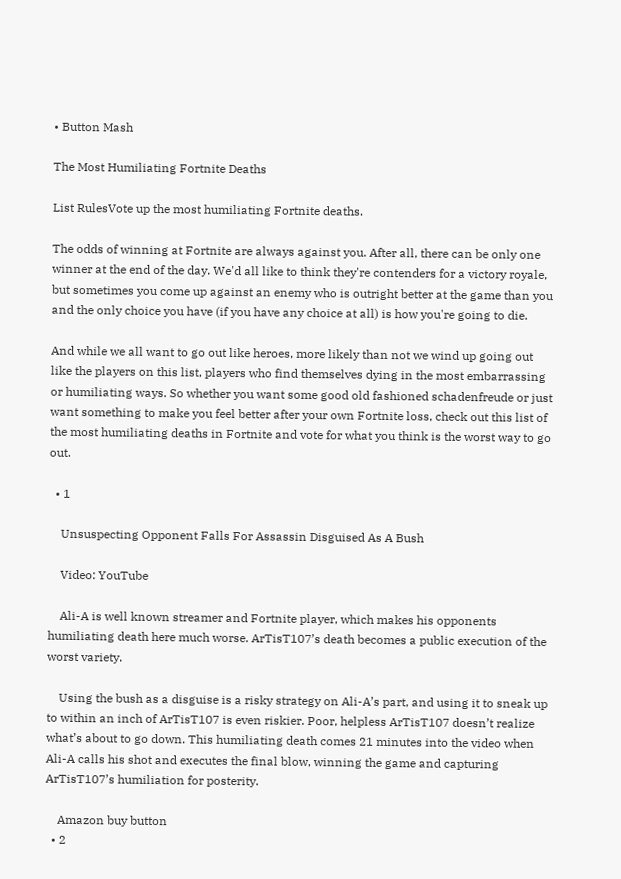• Button Mash

The Most Humiliating Fortnite Deaths

List RulesVote up the most humiliating Fortnite deaths.

The odds of winning at Fortnite are always against you. After all, there can be only one winner at the end of the day. We'd all like to think they're contenders for a victory royale, but sometimes you come up against an enemy who is outright better at the game than you and the only choice you have (if you have any choice at all) is how you're going to die.

And while we all want to go out like heroes, more likely than not we wind up going out like the players on this list, players who find themselves dying in the most embarrassing or humiliating ways. So whether you want some good old fashioned schadenfreude or just want something to make you feel better after your own Fortnite loss, check out this list of the most humiliating deaths in Fortnite and vote for what you think is the worst way to go out.

  • 1

    Unsuspecting Opponent Falls For Assassin Disguised As A Bush

    Video: YouTube

    Ali-A is well known streamer and Fortnite player, which makes his opponents humiliating death here much worse. ArTisT107’s death becomes a public execution of the worst variety.

    Using the bush as a disguise is a risky strategy on Ali-A’s part, and using it to sneak up to within an inch of ArTisT107 is even riskier. Poor, helpless ArTisT107 doesn’t realize what’s about to go down. This humiliating death comes 21 minutes into the video when Ali-A calls his shot and executes the final blow, winning the game and capturing ArTisT107’s humiliation for posterity.

    Amazon buy button
  • 2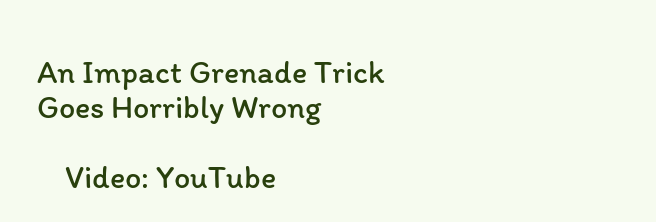An Impact Grenade Trick Goes Horribly Wrong

    Video: YouTube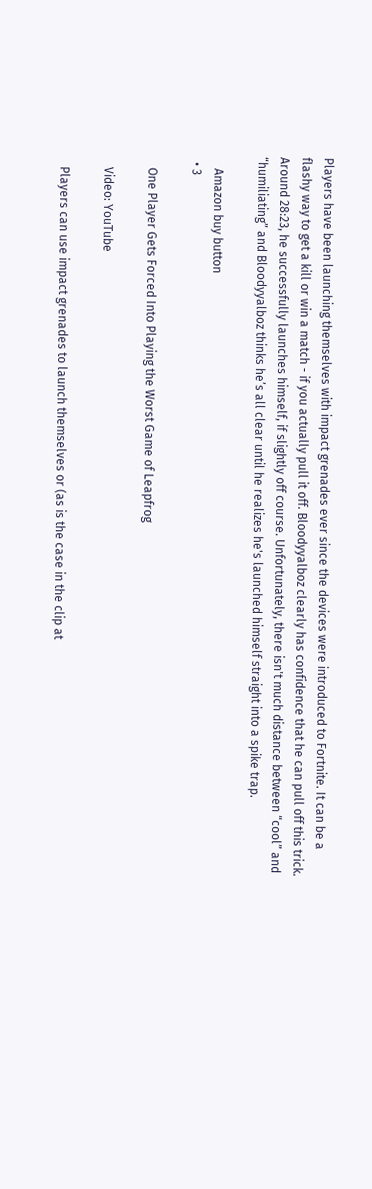Players have been launching themselves with impact grenades ever since the devices were introduced to Fortnite. It can be a flashy way to get a kill or win a match - if you actually pull it off. Bloodyyalboz clearly has confidence that he can pull off this trick. Around 28:23, he successfully launches himself, if slightly off course. Unfortunately, there isn't much distance between “cool” and “humiliating” and Bloodyyalboz thinks he’s all clear until he realizes he's launched himself straight into a spike trap.

    Amazon buy button
  • 3

    One Player Gets Forced Into Playing the Worst Game of Leapfrog

    Video: YouTube

    Players can use impact grenades to launch themselves or (as is the case in the clip at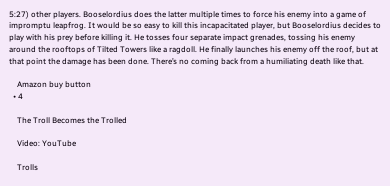5:27) other players. Booselordius does the latter multiple times to force his enemy into a game of impromptu leapfrog. It would be so easy to kill this incapacitated player, but Booselordius decides to play with his prey before killing it. He tosses four separate impact grenades, tossing his enemy around the rooftops of Tilted Towers like a ragdoll. He finally launches his enemy off the roof, but at that point the damage has been done. There’s no coming back from a humiliating death like that.

    Amazon buy button
  • 4

    The Troll Becomes the Trolled

    Video: YouTube

    Trolls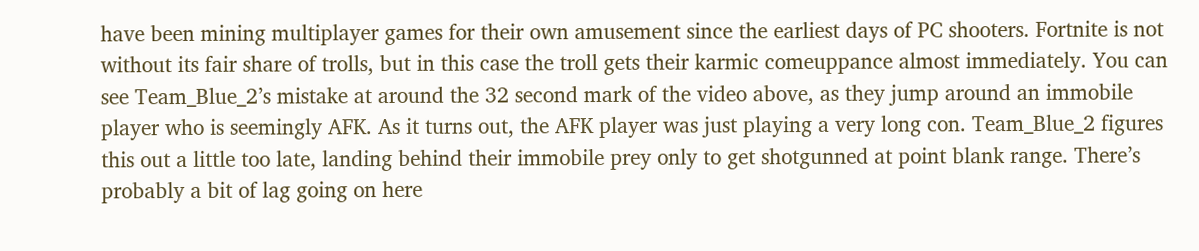have been mining multiplayer games for their own amusement since the earliest days of PC shooters. Fortnite is not without its fair share of trolls, but in this case the troll gets their karmic comeuppance almost immediately. You can see Team_Blue_2’s mistake at around the 32 second mark of the video above, as they jump around an immobile player who is seemingly AFK. As it turns out, the AFK player was just playing a very long con. Team_Blue_2 figures this out a little too late, landing behind their immobile prey only to get shotgunned at point blank range. There’s probably a bit of lag going on here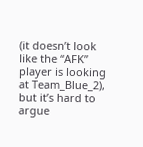(it doesn’t look like the “AFK” player is looking at Team_Blue_2), but it’s hard to argue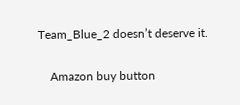Team_Blue_2 doesn’t deserve it.

    Amazon buy button